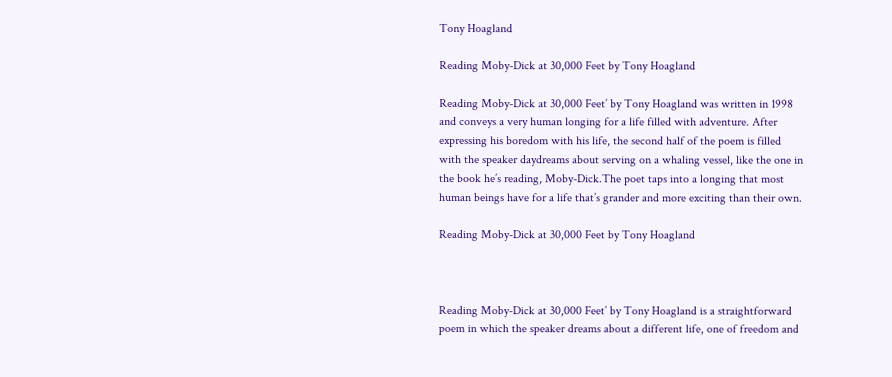Tony Hoagland

Reading Moby-Dick at 30,000 Feet by Tony Hoagland

Reading Moby-Dick at 30,000 Feet’ by Tony Hoagland was written in 1998 and conveys a very human longing for a life filled with adventure. After expressing his boredom with his life, the second half of the poem is filled with the speaker daydreams about serving on a whaling vessel, like the one in the book he’s reading, Moby-Dick.The poet taps into a longing that most human beings have for a life that’s grander and more exciting than their own.

Reading Moby-Dick at 30,000 Feet by Tony Hoagland



Reading Moby-Dick at 30,000 Feet’ by Tony Hoagland is a straightforward poem in which the speaker dreams about a different life, one of freedom and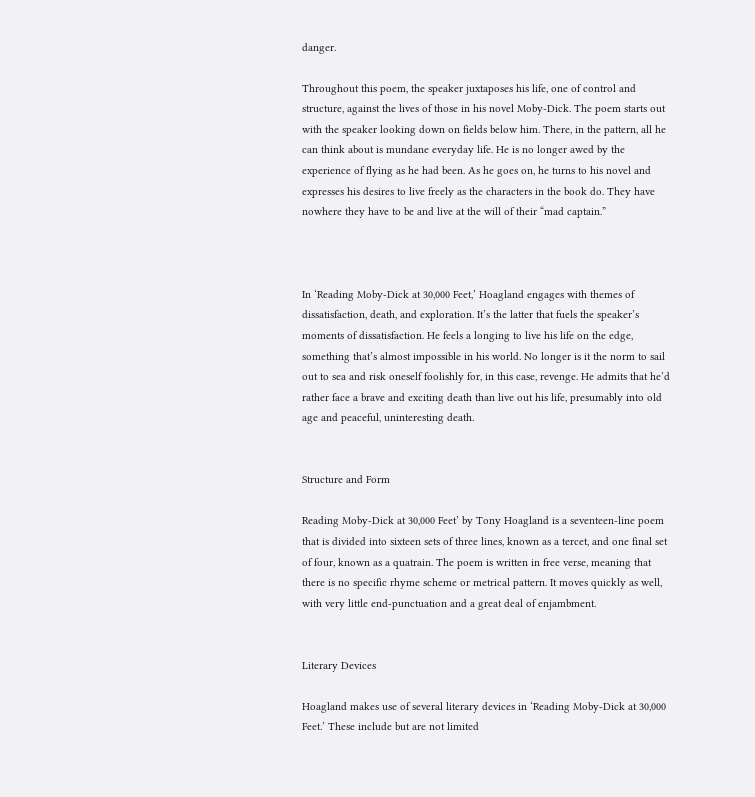danger.

Throughout this poem, the speaker juxtaposes his life, one of control and structure, against the lives of those in his novel Moby-Dick. The poem starts out with the speaker looking down on fields below him. There, in the pattern, all he can think about is mundane everyday life. He is no longer awed by the experience of flying as he had been. As he goes on, he turns to his novel and expresses his desires to live freely as the characters in the book do. They have nowhere they have to be and live at the will of their “mad captain.”



In ‘Reading Moby-Dick at 30,000 Feet,’ Hoagland engages with themes of dissatisfaction, death, and exploration. It’s the latter that fuels the speaker’s moments of dissatisfaction. He feels a longing to live his life on the edge, something that’s almost impossible in his world. No longer is it the norm to sail out to sea and risk oneself foolishly for, in this case, revenge. He admits that he’d rather face a brave and exciting death than live out his life, presumably into old age and peaceful, uninteresting death.


Structure and Form

Reading Moby-Dick at 30,000 Feet’ by Tony Hoagland is a seventeen-line poem that is divided into sixteen sets of three lines, known as a tercet, and one final set of four, known as a quatrain. The poem is written in free verse, meaning that there is no specific rhyme scheme or metrical pattern. It moves quickly as well, with very little end-punctuation and a great deal of enjambment.


Literary Devices

Hoagland makes use of several literary devices in ‘Reading Moby-Dick at 30,000 Feet.’ These include but are not limited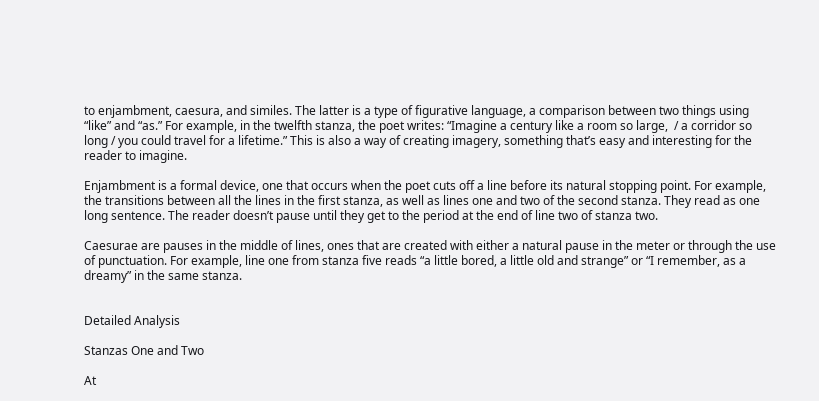to enjambment, caesura, and similes. The latter is a type of figurative language, a comparison between two things using “like” and “as.” For example, in the twelfth stanza, the poet writes: “Imagine a century like a room so large,  / a corridor so long / you could travel for a lifetime.” This is also a way of creating imagery, something that’s easy and interesting for the reader to imagine.

Enjambment is a formal device, one that occurs when the poet cuts off a line before its natural stopping point. For example, the transitions between all the lines in the first stanza, as well as lines one and two of the second stanza. They read as one long sentence. The reader doesn’t pause until they get to the period at the end of line two of stanza two.

Caesurae are pauses in the middle of lines, ones that are created with either a natural pause in the meter or through the use of punctuation. For example, line one from stanza five reads “a little bored, a little old and strange” or “I remember, as a dreamy” in the same stanza.


Detailed Analysis

Stanzas One and Two

At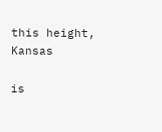this height, Kansas

is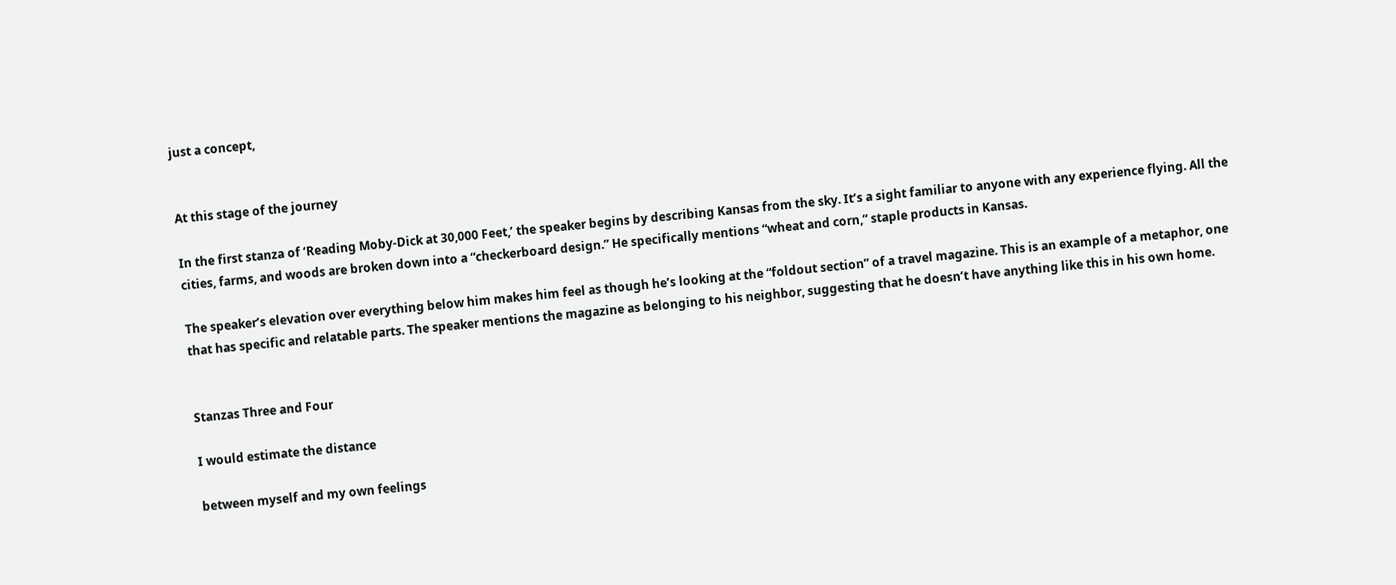just a concept,


At this stage of the journey

In the first stanza of ‘Reading Moby-Dick at 30,000 Feet,’ the speaker begins by describing Kansas from the sky. It’s a sight familiar to anyone with any experience flying. All the cities, farms, and woods are broken down into a “checkerboard design.” He specifically mentions “wheat and corn,” staple products in Kansas.

The speaker’s elevation over everything below him makes him feel as though he’s looking at the “foldout section” of a travel magazine. This is an example of a metaphor, one that has specific and relatable parts. The speaker mentions the magazine as belonging to his neighbor, suggesting that he doesn’t have anything like this in his own home.


Stanzas Three and Four

I would estimate the distance

between myself and my own feelings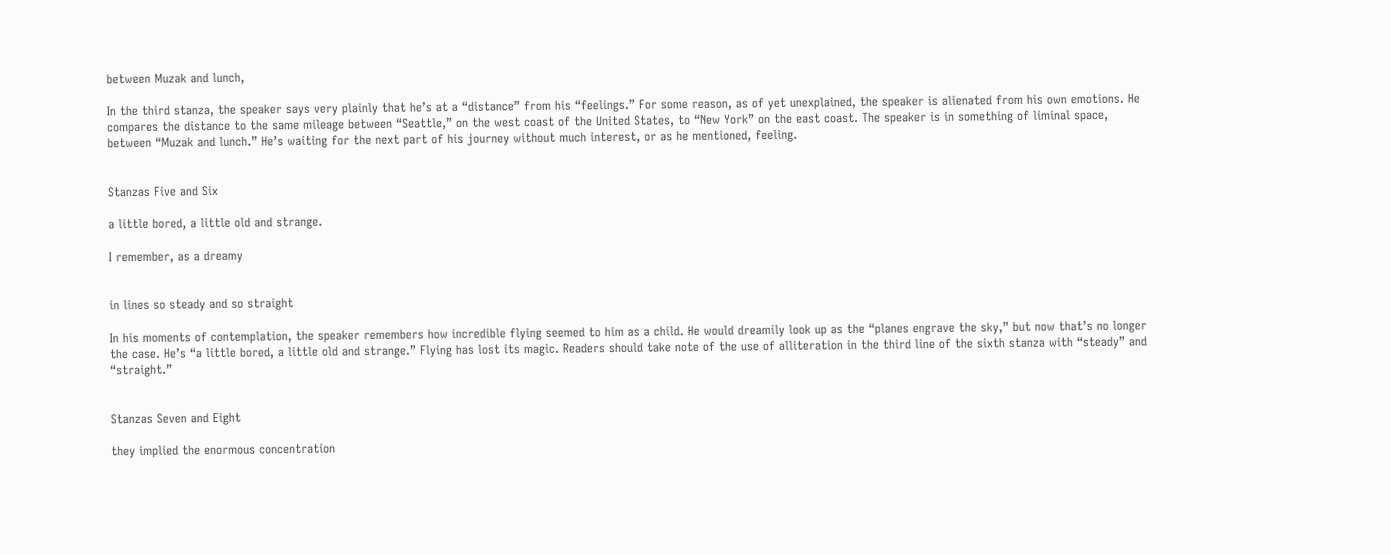between Muzak and lunch,

In the third stanza, the speaker says very plainly that he’s at a “distance” from his “feelings.” For some reason, as of yet unexplained, the speaker is alienated from his own emotions. He compares the distance to the same mileage between “Seattle,” on the west coast of the United States, to “New York” on the east coast. The speaker is in something of liminal space, between “Muzak and lunch.” He’s waiting for the next part of his journey without much interest, or as he mentioned, feeling.


Stanzas Five and Six

a little bored, a little old and strange.

I remember, as a dreamy


in lines so steady and so straight

In his moments of contemplation, the speaker remembers how incredible flying seemed to him as a child. He would dreamily look up as the “planes engrave the sky,” but now that’s no longer the case. He’s “a little bored, a little old and strange.” Flying has lost its magic. Readers should take note of the use of alliteration in the third line of the sixth stanza with “steady” and “straight.”


Stanzas Seven and Eight

they implied the enormous concentration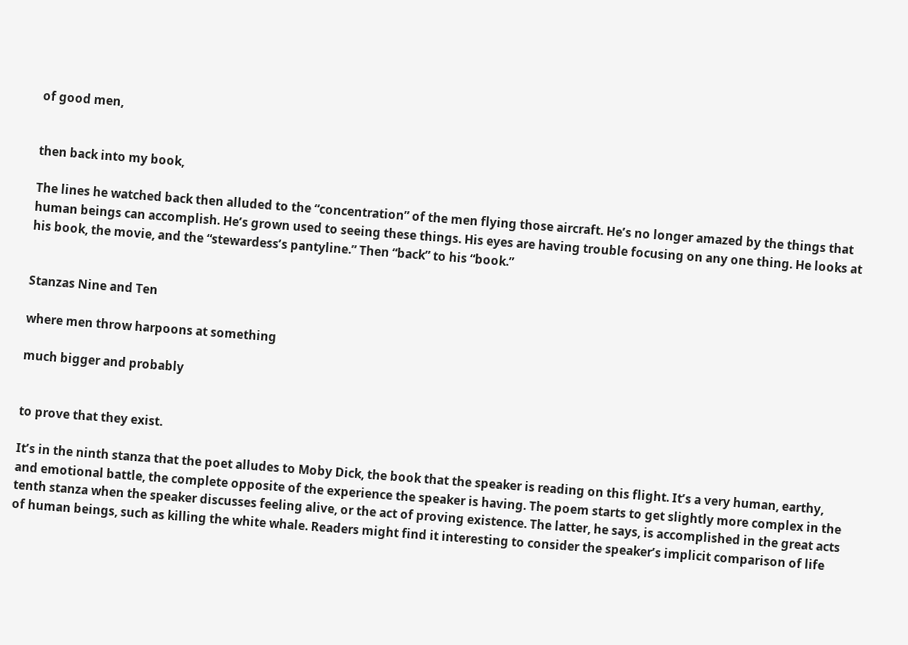of good men,


then back into my book,

The lines he watched back then alluded to the “concentration” of the men flying those aircraft. He’s no longer amazed by the things that human beings can accomplish. He’s grown used to seeing these things. His eyes are having trouble focusing on any one thing. He looks at his book, the movie, and the “stewardess’s pantyline.” Then “back” to his “book.”


Stanzas Nine and Ten

where men throw harpoons at something

much bigger and probably


to prove that they exist.

It’s in the ninth stanza that the poet alludes to Moby Dick, the book that the speaker is reading on this flight. It’s a very human, earthy, and emotional battle, the complete opposite of the experience the speaker is having. The poem starts to get slightly more complex in the tenth stanza when the speaker discusses feeling alive, or the act of proving existence. The latter, he says, is accomplished in the great acts of human beings, such as killing the white whale. Readers might find it interesting to consider the speaker’s implicit comparison of life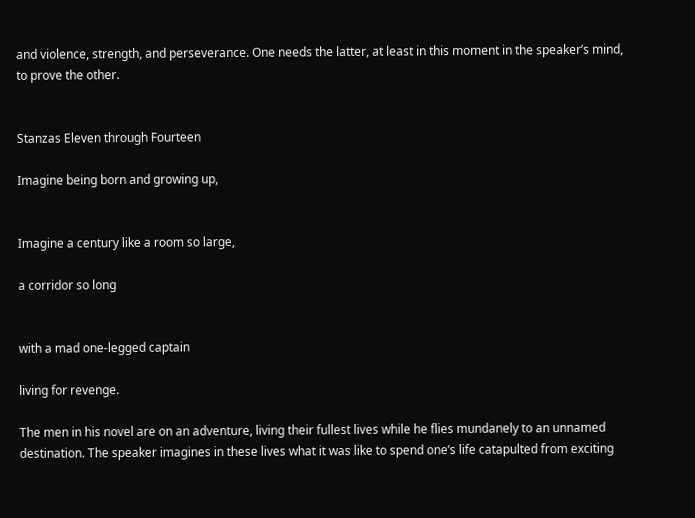and violence, strength, and perseverance. One needs the latter, at least in this moment in the speaker’s mind, to prove the other.


Stanzas Eleven through Fourteen

Imagine being born and growing up,


Imagine a century like a room so large,

a corridor so long


with a mad one-legged captain

living for revenge.

The men in his novel are on an adventure, living their fullest lives while he flies mundanely to an unnamed destination. The speaker imagines in these lives what it was like to spend one’s life catapulted from exciting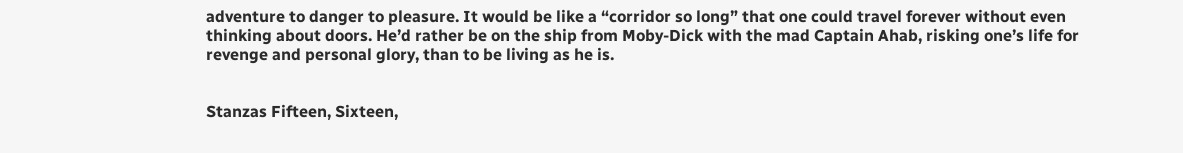adventure to danger to pleasure. It would be like a “corridor so long” that one could travel forever without even thinking about doors. He’d rather be on the ship from Moby-Dick with the mad Captain Ahab, risking one’s life for revenge and personal glory, than to be living as he is.


Stanzas Fifteen, Sixteen,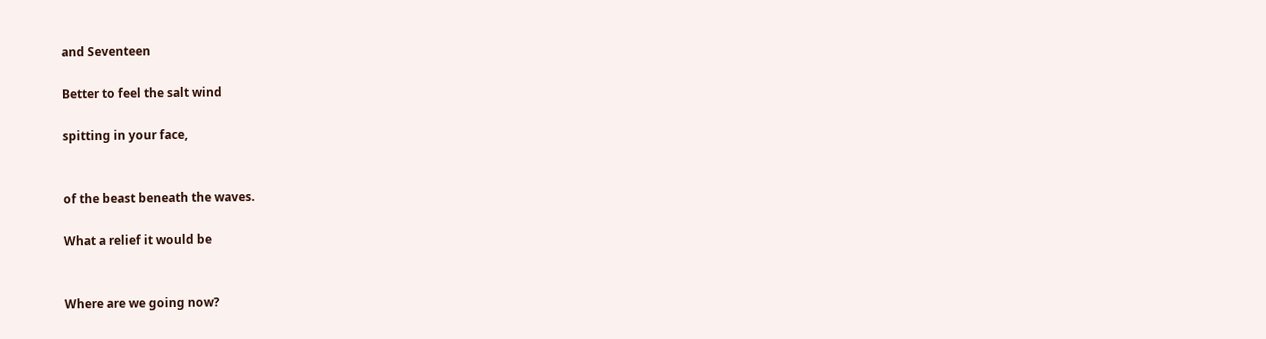and Seventeen

Better to feel the salt wind

spitting in your face,


of the beast beneath the waves.

What a relief it would be


Where are we going now?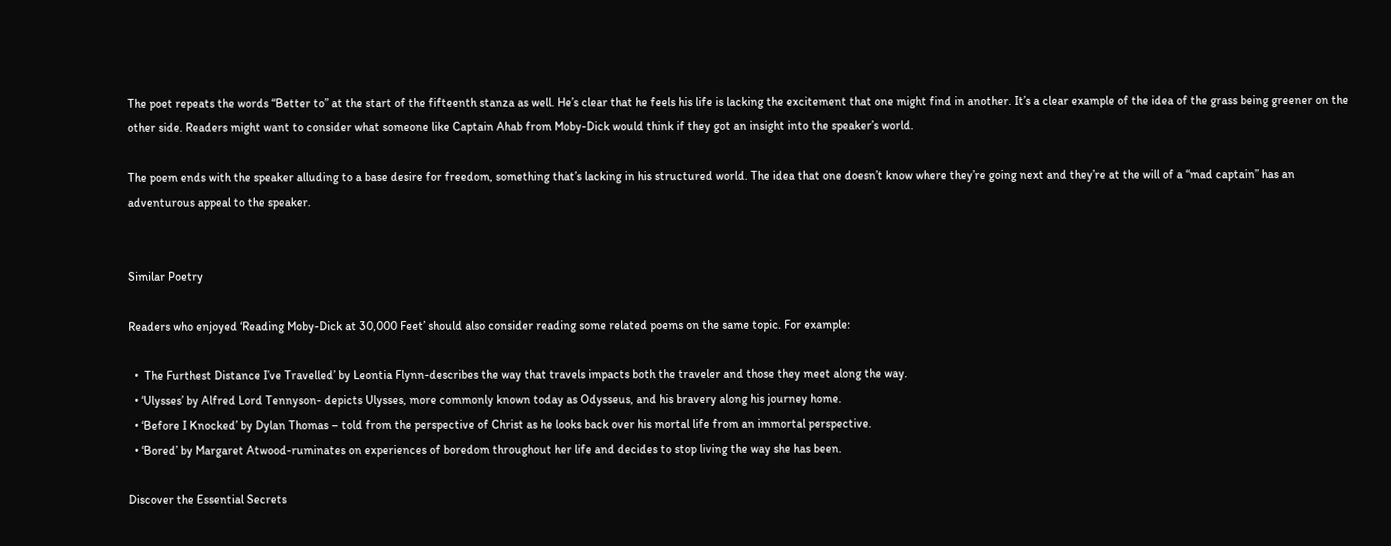The poet repeats the words “Better to” at the start of the fifteenth stanza as well. He’s clear that he feels his life is lacking the excitement that one might find in another. It’s a clear example of the idea of the grass being greener on the other side. Readers might want to consider what someone like Captain Ahab from Moby-Dick would think if they got an insight into the speaker’s world.

The poem ends with the speaker alluding to a base desire for freedom, something that’s lacking in his structured world. The idea that one doesn’t know where they’re going next and they’re at the will of a “mad captain” has an adventurous appeal to the speaker.


Similar Poetry

Readers who enjoyed ‘Reading Moby-Dick at 30,000 Feet’ should also consider reading some related poems on the same topic. For example:

  •  The Furthest Distance I’ve Travelled’ by Leontia Flynn-describes the way that travels impacts both the traveler and those they meet along the way.
  • ‘Ulysses’ by Alfred Lord Tennyson- depicts Ulysses, more commonly known today as Odysseus, and his bravery along his journey home.
  • ‘Before I Knocked’ by Dylan Thomas – told from the perspective of Christ as he looks back over his mortal life from an immortal perspective.
  • ‘Bored’ by Margaret Atwood-ruminates on experiences of boredom throughout her life and decides to stop living the way she has been.

Discover the Essential Secrets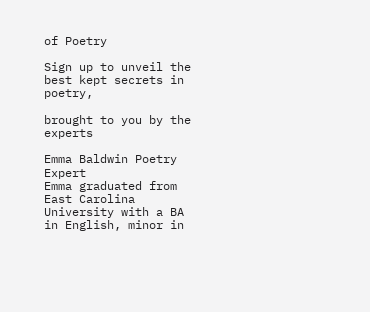of Poetry

Sign up to unveil the best kept secrets in poetry,

brought to you by the experts

Emma Baldwin Poetry Expert
Emma graduated from East Carolina University with a BA in English, minor in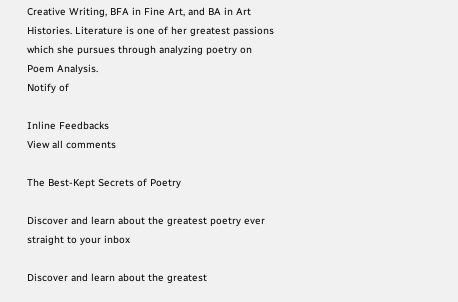Creative Writing, BFA in Fine Art, and BA in Art Histories. Literature is one of her greatest passions which she pursues through analyzing poetry on Poem Analysis.
Notify of

Inline Feedbacks
View all comments

The Best-Kept Secrets of Poetry

Discover and learn about the greatest poetry ever straight to your inbox

Discover and learn about the greatest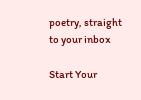poetry, straight to your inbox

Start Your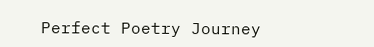Perfect Poetry Journey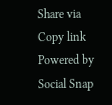Share via
Copy link
Powered by Social Snap